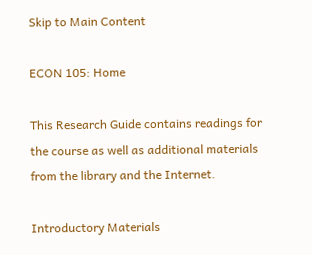Skip to Main Content

ECON 105: Home

This Research Guide contains readings for the course as well as additional materials from the library and the Internet.

Introductory Materials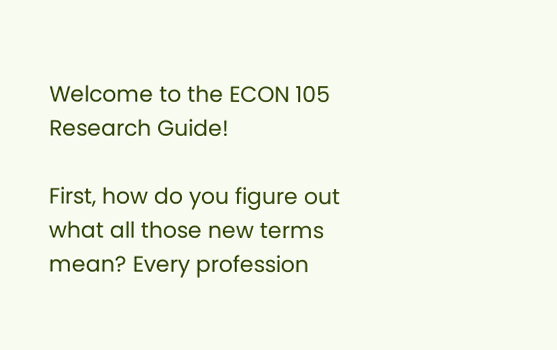Welcome to the ECON 105 Research Guide!

First, how do you figure out what all those new terms mean? Every profession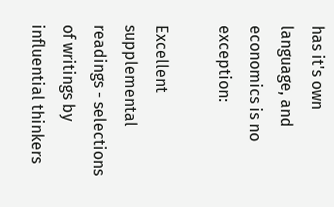has it's own language, and economics is no exception:

Excellent supplemental readings - selections of writings by influential thinkers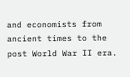and economists from ancient times to the post World War II era.